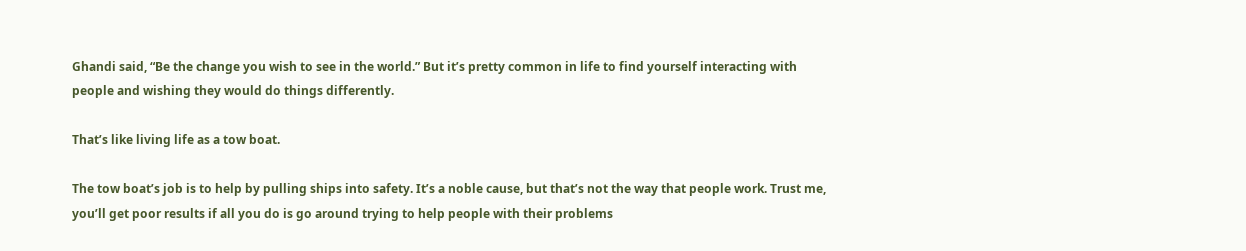Ghandi said, “Be the change you wish to see in the world.” But it’s pretty common in life to find yourself interacting with people and wishing they would do things differently.

That’s like living life as a tow boat.

The tow boat’s job is to help by pulling ships into safety. It’s a noble cause, but that’s not the way that people work. Trust me, you’ll get poor results if all you do is go around trying to help people with their problems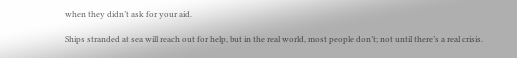when they didn’t ask for your aid.

Ships stranded at sea will reach out for help, but in the real world, most people don’t; not until there’s a real crisis.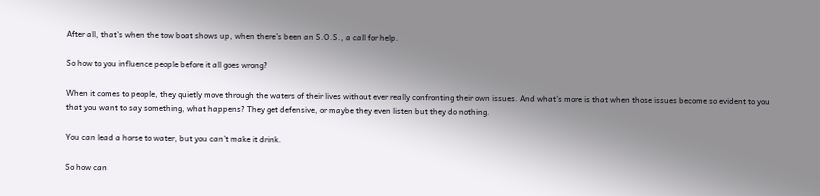After all, that’s when the tow boat shows up, when there’s been an S.O.S., a call for help.

So how to you influence people before it all goes wrong?

When it comes to people, they quietly move through the waters of their lives without ever really confronting their own issues. And what’s more is that when those issues become so evident to you that you want to say something, what happens? They get defensive, or maybe they even listen but they do nothing.

You can lead a horse to water, but you can’t make it drink.

So how can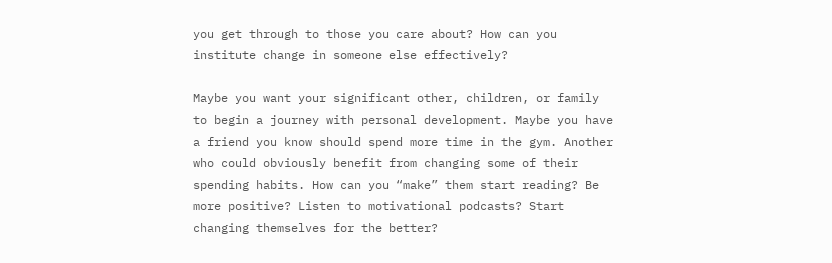you get through to those you care about? How can you institute change in someone else effectively?

Maybe you want your significant other, children, or family to begin a journey with personal development. Maybe you have a friend you know should spend more time in the gym. Another who could obviously benefit from changing some of their spending habits. How can you “make” them start reading? Be more positive? Listen to motivational podcasts? Start changing themselves for the better?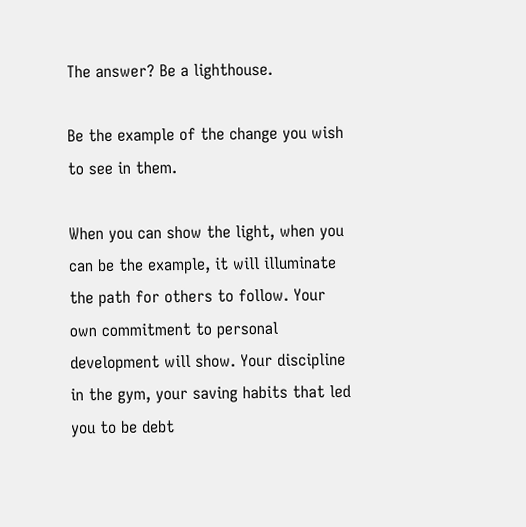The answer? Be a lighthouse.

Be the example of the change you wish to see in them.

When you can show the light, when you can be the example, it will illuminate the path for others to follow. Your own commitment to personal development will show. Your discipline in the gym, your saving habits that led you to be debt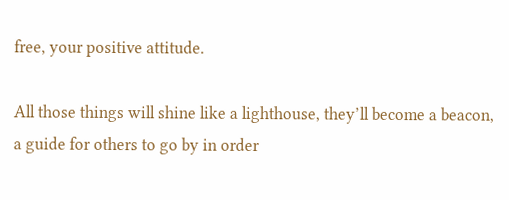free, your positive attitude.

All those things will shine like a lighthouse, they’ll become a beacon, a guide for others to go by in order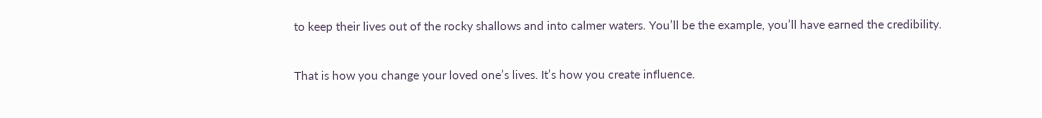to keep their lives out of the rocky shallows and into calmer waters. You’ll be the example, you’ll have earned the credibility.

That is how you change your loved one’s lives. It’s how you create influence.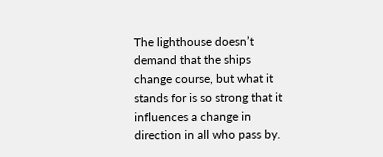The lighthouse doesn’t demand that the ships change course, but what it stands for is so strong that it influences a change in direction in all who pass by.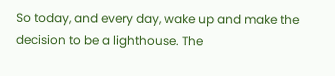So today, and every day, wake up and make the decision to be a lighthouse. The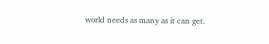world needs as many as it can get.